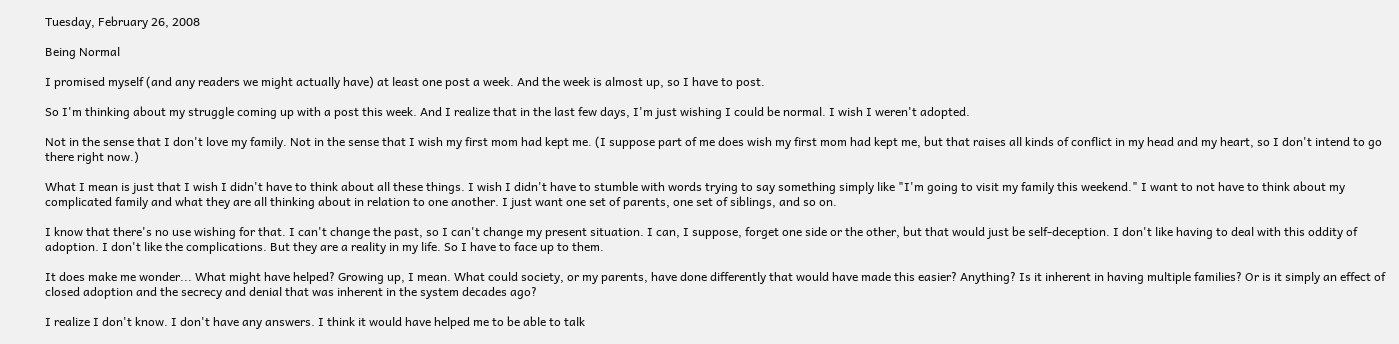Tuesday, February 26, 2008

Being Normal

I promised myself (and any readers we might actually have) at least one post a week. And the week is almost up, so I have to post.

So I'm thinking about my struggle coming up with a post this week. And I realize that in the last few days, I'm just wishing I could be normal. I wish I weren't adopted.

Not in the sense that I don't love my family. Not in the sense that I wish my first mom had kept me. (I suppose part of me does wish my first mom had kept me, but that raises all kinds of conflict in my head and my heart, so I don't intend to go there right now.)

What I mean is just that I wish I didn't have to think about all these things. I wish I didn't have to stumble with words trying to say something simply like "I'm going to visit my family this weekend." I want to not have to think about my complicated family and what they are all thinking about in relation to one another. I just want one set of parents, one set of siblings, and so on.

I know that there's no use wishing for that. I can't change the past, so I can't change my present situation. I can, I suppose, forget one side or the other, but that would just be self-deception. I don't like having to deal with this oddity of adoption. I don't like the complications. But they are a reality in my life. So I have to face up to them.

It does make me wonder... What might have helped? Growing up, I mean. What could society, or my parents, have done differently that would have made this easier? Anything? Is it inherent in having multiple families? Or is it simply an effect of closed adoption and the secrecy and denial that was inherent in the system decades ago?

I realize I don't know. I don't have any answers. I think it would have helped me to be able to talk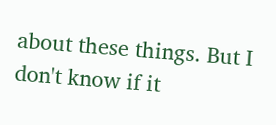about these things. But I don't know if it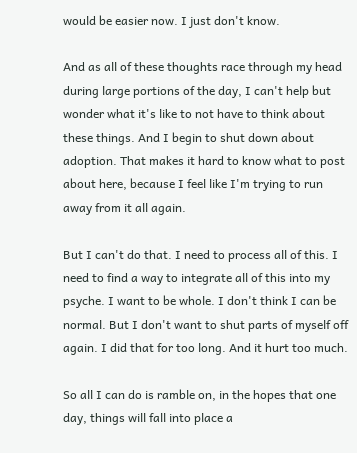would be easier now. I just don't know.

And as all of these thoughts race through my head during large portions of the day, I can't help but wonder what it's like to not have to think about these things. And I begin to shut down about adoption. That makes it hard to know what to post about here, because I feel like I'm trying to run away from it all again.

But I can't do that. I need to process all of this. I need to find a way to integrate all of this into my psyche. I want to be whole. I don't think I can be normal. But I don't want to shut parts of myself off again. I did that for too long. And it hurt too much.

So all I can do is ramble on, in the hopes that one day, things will fall into place a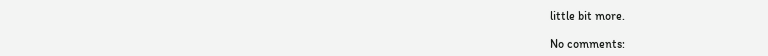little bit more.

No comments: